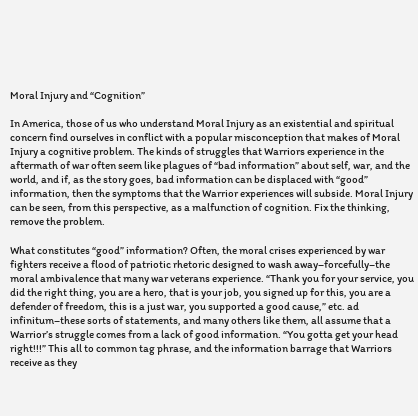Moral Injury and “Cognition”

In America, those of us who understand Moral Injury as an existential and spiritual concern find ourselves in conflict with a popular misconception that makes of Moral Injury a cognitive problem. The kinds of struggles that Warriors experience in the aftermath of war often seem like plagues of “bad information” about self, war, and the world, and if, as the story goes, bad information can be displaced with “good” information, then the symptoms that the Warrior experiences will subside. Moral Injury can be seen, from this perspective, as a malfunction of cognition. Fix the thinking, remove the problem.

What constitutes “good” information? Often, the moral crises experienced by war fighters receive a flood of patriotic rhetoric designed to wash away–forcefully–the moral ambivalence that many war veterans experience. “Thank you for your service, you did the right thing, you are a hero, that is your job, you signed up for this, you are a defender of freedom, this is a just war, you supported a good cause,” etc. ad infinitum–these sorts of statements, and many others like them, all assume that a Warrior’s struggle comes from a lack of good information. “You gotta get your head right!!!” This all to common tag phrase, and the information barrage that Warriors receive as they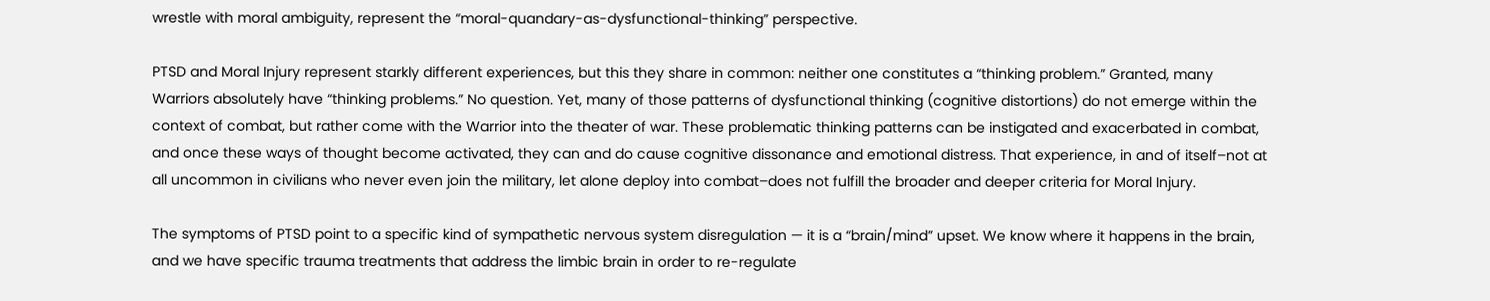wrestle with moral ambiguity, represent the “moral-quandary-as-dysfunctional-thinking” perspective.

PTSD and Moral Injury represent starkly different experiences, but this they share in common: neither one constitutes a “thinking problem.” Granted, many Warriors absolutely have “thinking problems.” No question. Yet, many of those patterns of dysfunctional thinking (cognitive distortions) do not emerge within the context of combat, but rather come with the Warrior into the theater of war. These problematic thinking patterns can be instigated and exacerbated in combat, and once these ways of thought become activated, they can and do cause cognitive dissonance and emotional distress. That experience, in and of itself–not at all uncommon in civilians who never even join the military, let alone deploy into combat–does not fulfill the broader and deeper criteria for Moral Injury.

The symptoms of PTSD point to a specific kind of sympathetic nervous system disregulation — it is a “brain/mind” upset. We know where it happens in the brain, and we have specific trauma treatments that address the limbic brain in order to re-regulate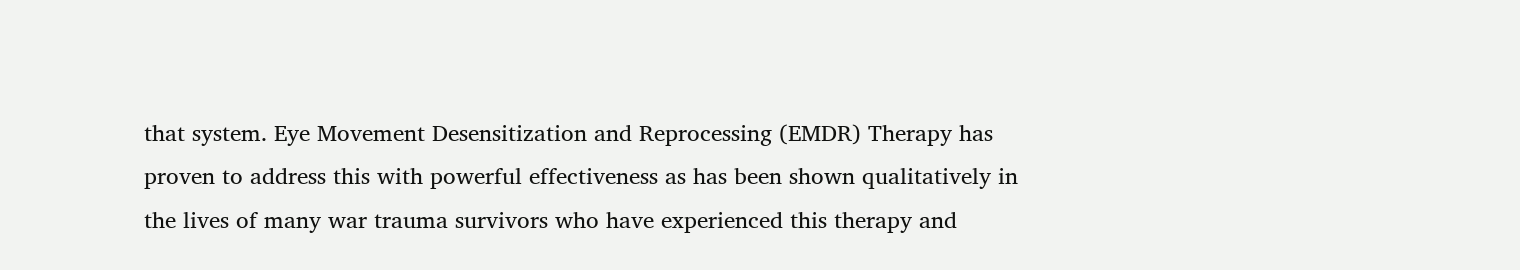that system. Eye Movement Desensitization and Reprocessing (EMDR) Therapy has proven to address this with powerful effectiveness as has been shown qualitatively in the lives of many war trauma survivors who have experienced this therapy and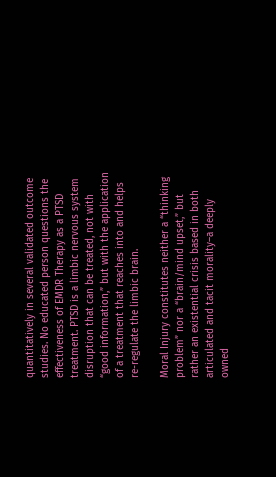quantitatively in several validated outcome studies. No educated person questions the effectiveness of EMDR Therapy as a PTSD treatment. PTSD is a limbic nervous system disruption that can be treated, not with “good information,” but with the application of a treatment that reaches into and helps re-regulate the limbic brain.

Moral Injury constitutes neither a “thinking problem” nor a “brain/mind upset,” but rather an existential crisis based in both articulated and tacit morality–a deeply owned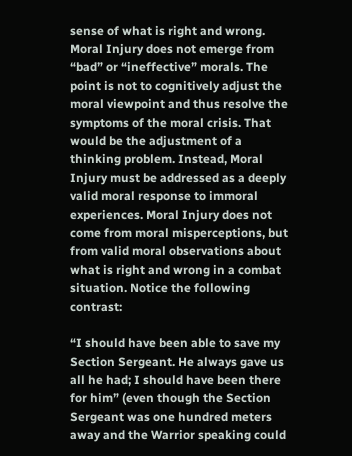sense of what is right and wrong. Moral Injury does not emerge from “bad” or “ineffective” morals. The point is not to cognitively adjust the moral viewpoint and thus resolve the symptoms of the moral crisis. That would be the adjustment of a thinking problem. Instead, Moral Injury must be addressed as a deeply valid moral response to immoral experiences. Moral Injury does not come from moral misperceptions, but from valid moral observations about what is right and wrong in a combat situation. Notice the following contrast:

“I should have been able to save my Section Sergeant. He always gave us all he had; I should have been there for him” (even though the Section Sergeant was one hundred meters away and the Warrior speaking could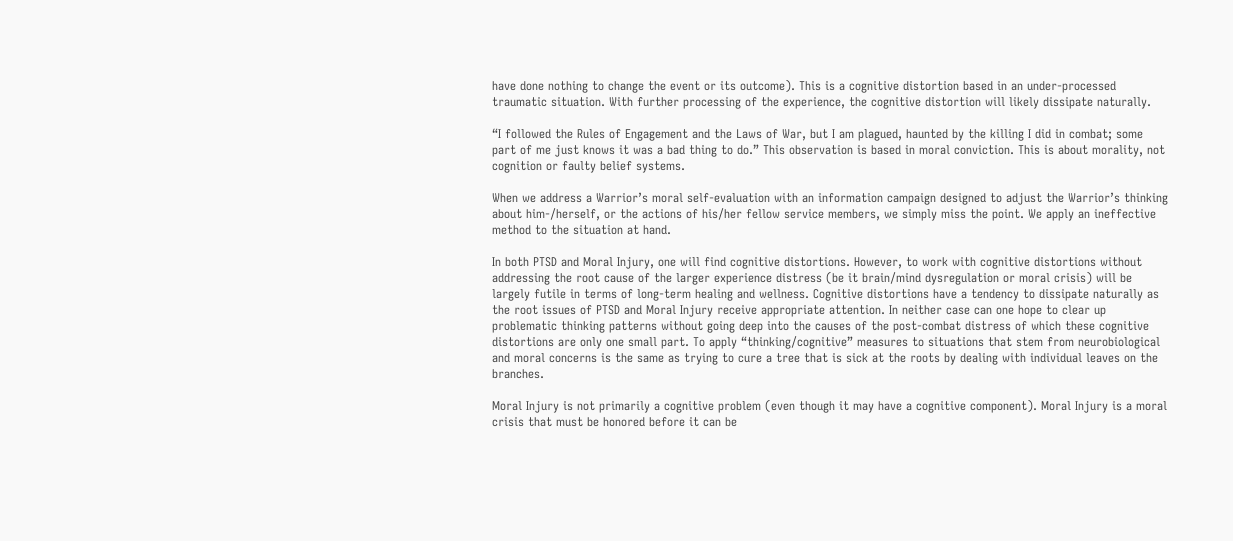have done nothing to change the event or its outcome). This is a cognitive distortion based in an under-processed traumatic situation. With further processing of the experience, the cognitive distortion will likely dissipate naturally.

“I followed the Rules of Engagement and the Laws of War, but I am plagued, haunted by the killing I did in combat; some part of me just knows it was a bad thing to do.” This observation is based in moral conviction. This is about morality, not cognition or faulty belief systems.

When we address a Warrior’s moral self-evaluation with an information campaign designed to adjust the Warrior’s thinking about him-/herself, or the actions of his/her fellow service members, we simply miss the point. We apply an ineffective method to the situation at hand.

In both PTSD and Moral Injury, one will find cognitive distortions. However, to work with cognitive distortions without addressing the root cause of the larger experience distress (be it brain/mind dysregulation or moral crisis) will be largely futile in terms of long-term healing and wellness. Cognitive distortions have a tendency to dissipate naturally as the root issues of PTSD and Moral Injury receive appropriate attention. In neither case can one hope to clear up problematic thinking patterns without going deep into the causes of the post-combat distress of which these cognitive distortions are only one small part. To apply “thinking/cognitive” measures to situations that stem from neurobiological and moral concerns is the same as trying to cure a tree that is sick at the roots by dealing with individual leaves on the branches.

Moral Injury is not primarily a cognitive problem (even though it may have a cognitive component). Moral Injury is a moral crisis that must be honored before it can be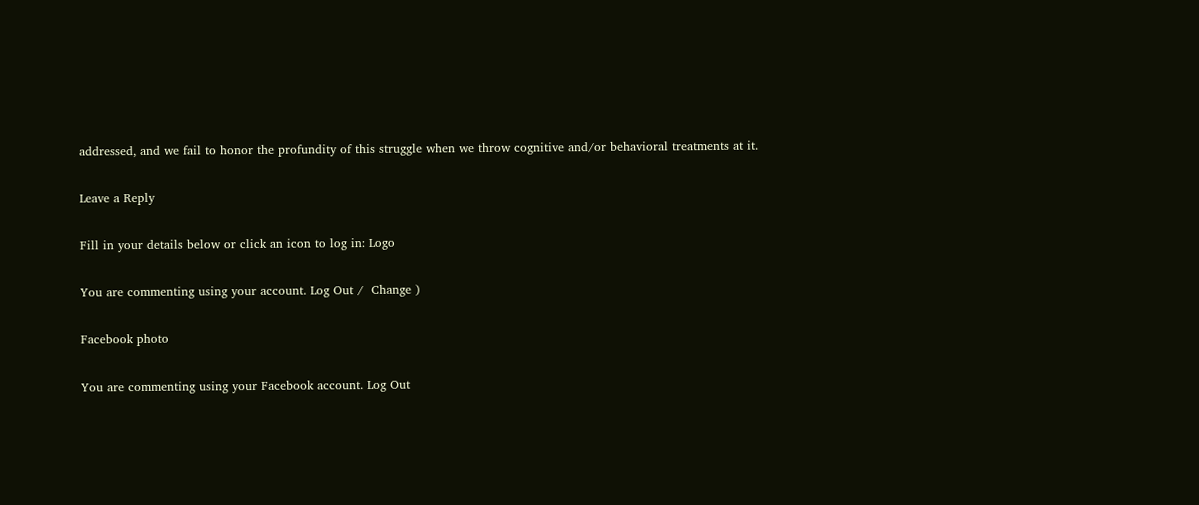addressed, and we fail to honor the profundity of this struggle when we throw cognitive and/or behavioral treatments at it.

Leave a Reply

Fill in your details below or click an icon to log in: Logo

You are commenting using your account. Log Out /  Change )

Facebook photo

You are commenting using your Facebook account. Log Out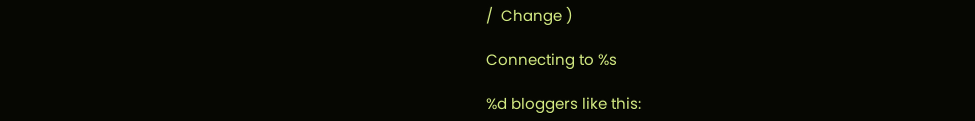/  Change )

Connecting to %s

%d bloggers like this: